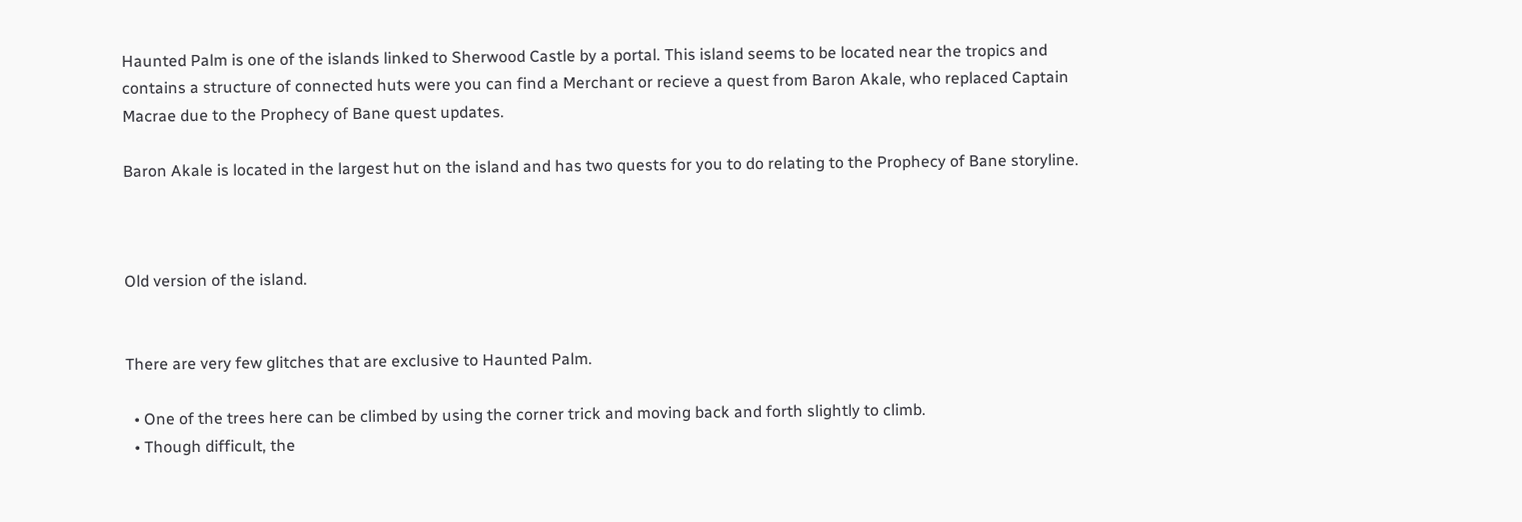Haunted Palm is one of the islands linked to Sherwood Castle by a portal. This island seems to be located near the tropics and contains a structure of connected huts were you can find a Merchant or recieve a quest from Baron Akale, who replaced Captain Macrae due to the Prophecy of Bane quest updates.

Baron Akale is located in the largest hut on the island and has two quests for you to do relating to the Prophecy of Bane storyline.



Old version of the island.


There are very few glitches that are exclusive to Haunted Palm.

  • One of the trees here can be climbed by using the corner trick and moving back and forth slightly to climb.
  • Though difficult, the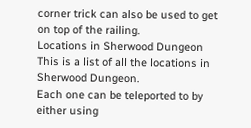corner trick can also be used to get on top of the railing.
Locations in Sherwood Dungeon
This is a list of all the locations in Sherwood Dungeon.
Each one can be teleported to by either using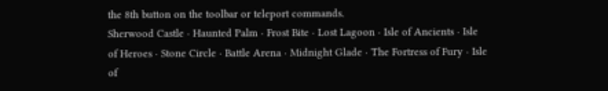the 8th button on the toolbar or teleport commands.
Sherwood Castle · Haunted Palm · Frost Bite · Lost Lagoon · Isle of Ancients · Isle of Heroes · Stone Circle · Battle Arena · Midnight Glade · The Fortress of Fury · Isle of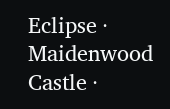Eclipse · Maidenwood Castle ·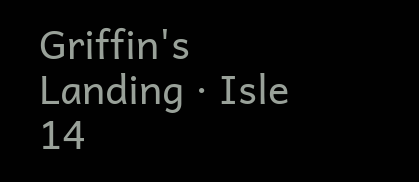Griffin's Landing · Isle 14